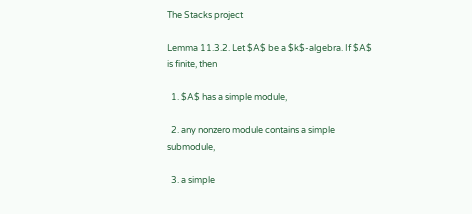The Stacks project

Lemma 11.3.2. Let $A$ be a $k$-algebra. If $A$ is finite, then

  1. $A$ has a simple module,

  2. any nonzero module contains a simple submodule,

  3. a simple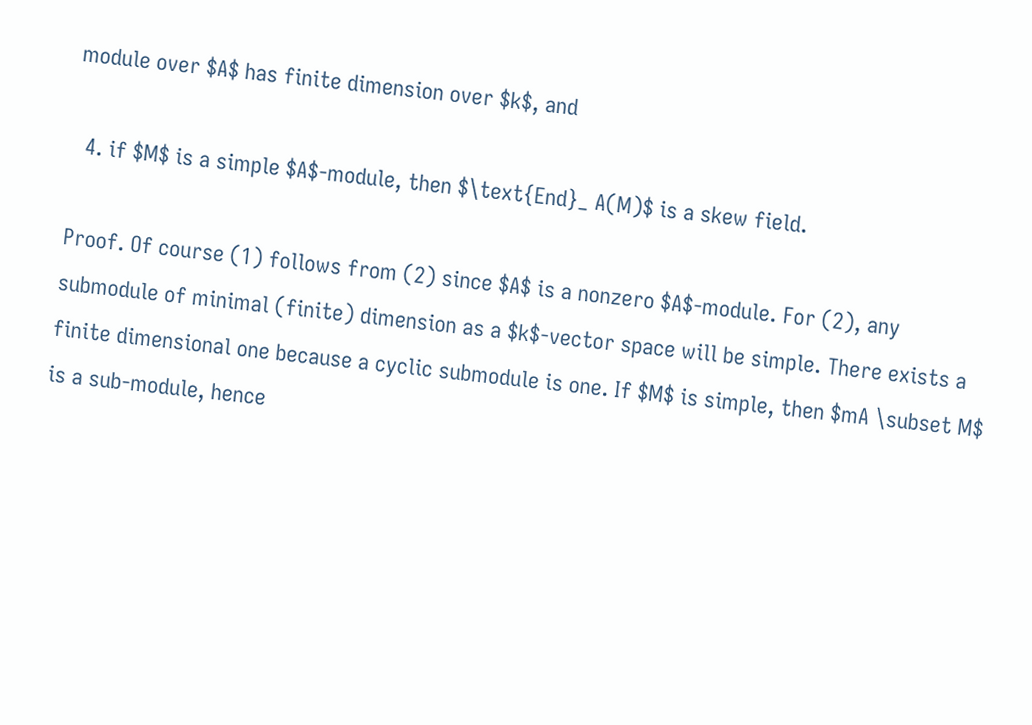module over $A$ has finite dimension over $k$, and

  4. if $M$ is a simple $A$-module, then $\text{End}_ A(M)$ is a skew field.

Proof. Of course (1) follows from (2) since $A$ is a nonzero $A$-module. For (2), any submodule of minimal (finite) dimension as a $k$-vector space will be simple. There exists a finite dimensional one because a cyclic submodule is one. If $M$ is simple, then $mA \subset M$ is a sub-module, hence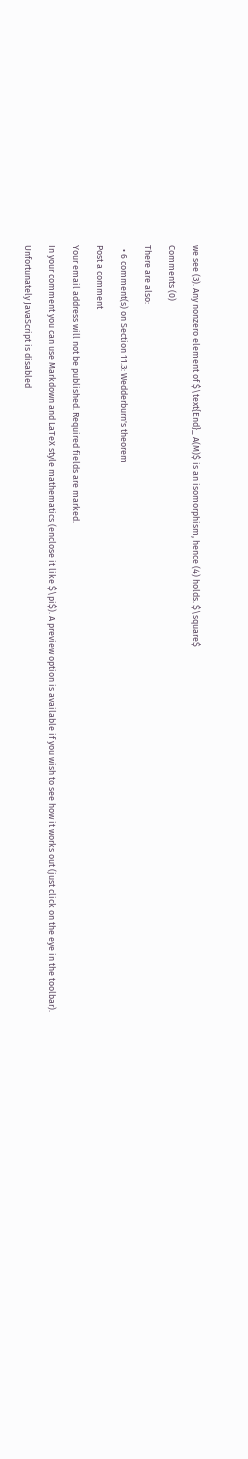we see (3). Any nonzero element of $\text{End}_ A(M)$ is an isomorphism, hence (4) holds. $\square$

Comments (0)

There are also:

  • 6 comment(s) on Section 11.3: Wedderburn's theorem

Post a comment

Your email address will not be published. Required fields are marked.

In your comment you can use Markdown and LaTeX style mathematics (enclose it like $\pi$). A preview option is available if you wish to see how it works out (just click on the eye in the toolbar).

Unfortunately JavaScript is disabled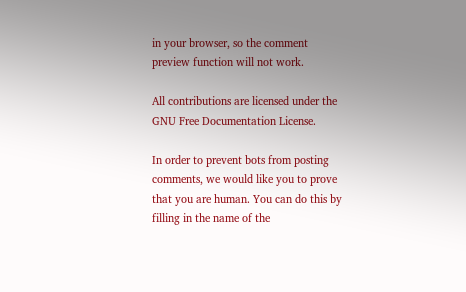in your browser, so the comment preview function will not work.

All contributions are licensed under the GNU Free Documentation License.

In order to prevent bots from posting comments, we would like you to prove that you are human. You can do this by filling in the name of the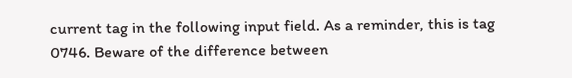current tag in the following input field. As a reminder, this is tag 0746. Beware of the difference between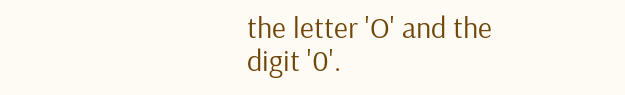the letter 'O' and the digit '0'.